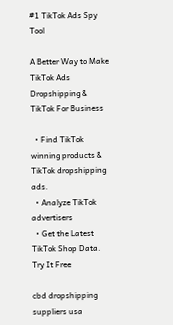#1 TikTok Ads Spy Tool

A Better Way to Make TikTok Ads Dropshipping & TikTok For Business

  • Find TikTok winning products & TikTok dropshipping ads.
  • Analyze TikTok advertisers
  • Get the Latest TikTok Shop Data.
Try It Free

cbd dropshipping suppliers usa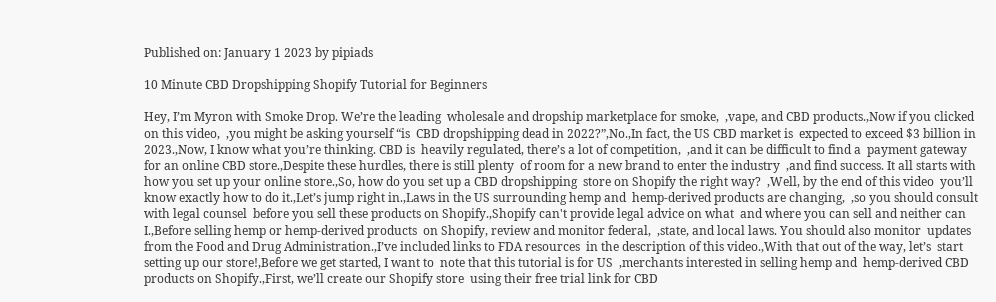Published on: January 1 2023 by pipiads

10 Minute CBD Dropshipping Shopify Tutorial for Beginners

Hey, I’m Myron with Smoke Drop. We’re the leading  wholesale and dropship marketplace for smoke,  ,vape, and CBD products.,Now if you clicked on this video,  ,you might be asking yourself “is  CBD dropshipping dead in 2022?”,No.,In fact, the US CBD market is  expected to exceed $3 billion in 2023.,Now, I know what you’re thinking. CBD is  heavily regulated, there’s a lot of competition,  ,and it can be difficult to find a  payment gateway for an online CBD store.,Despite these hurdles, there is still plenty  of room for a new brand to enter the industry  ,and find success. It all starts with  how you set up your online store.,So, how do you set up a CBD dropshipping  store on Shopify the right way?  ,Well, by the end of this video  you’ll know exactly how to do it.,Let’s jump right in.,Laws in the US surrounding hemp and  hemp-derived products are changing,  ,so you should consult with legal counsel  before you sell these products on Shopify.,Shopify can't provide legal advice on what  and where you can sell and neither can I.,Before selling hemp or hemp-derived products  on Shopify, review and monitor federal,  ,state, and local laws. You should also monitor  updates from the Food and Drug Administration.,I’ve included links to FDA resources  in the description of this video.,With that out of the way, let’s  start setting up our store!,Before we get started, I want to  note that this tutorial is for US  ,merchants interested in selling hemp and  hemp-derived CBD products on Shopify.,First, we’ll create our Shopify store  using their free trial link for CBD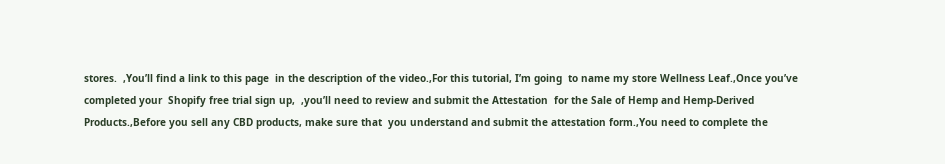stores.  ,You’ll find a link to this page  in the description of the video.,For this tutorial, I’m going  to name my store Wellness Leaf.,Once you’ve completed your  Shopify free trial sign up,  ,you’ll need to review and submit the Attestation  for the Sale of Hemp and Hemp-Derived Products.,Before you sell any CBD products, make sure that  you understand and submit the attestation form.,You need to complete the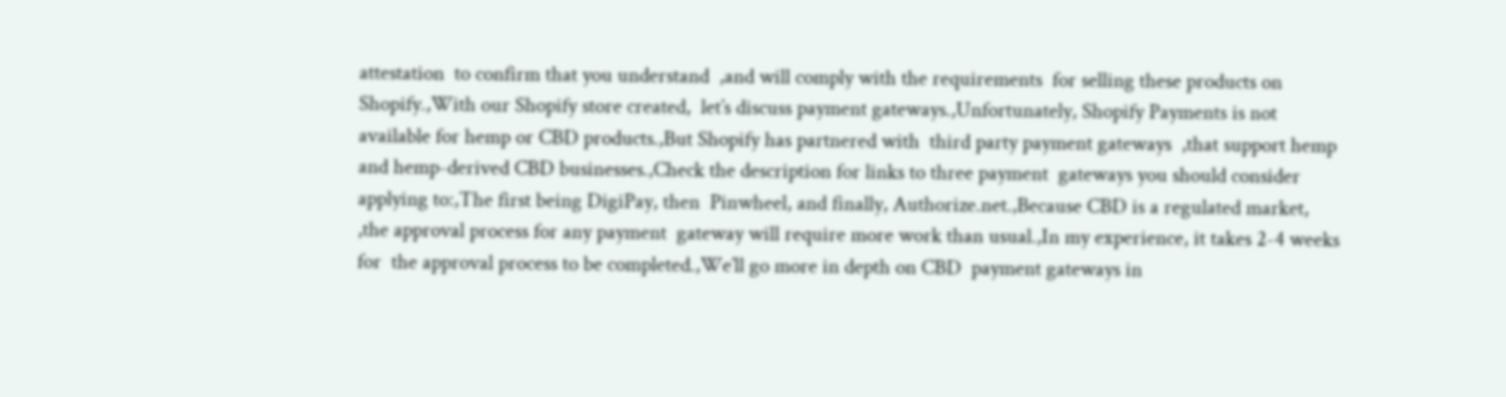attestation  to confirm that you understand  ,and will comply with the requirements  for selling these products on Shopify.,With our Shopify store created,  let’s discuss payment gateways.,Unfortunately, Shopify Payments is not  available for hemp or CBD products.,But Shopify has partnered with  third party payment gateways  ,that support hemp and hemp-derived CBD businesses.,Check the description for links to three payment  gateways you should consider applying to:,The first being DigiPay, then  Pinwheel, and finally, Authorize.net.,Because CBD is a regulated market,  ,the approval process for any payment  gateway will require more work than usual.,In my experience, it takes 2-4 weeks for  the approval process to be completed.,We’ll go more in depth on CBD  payment gateways in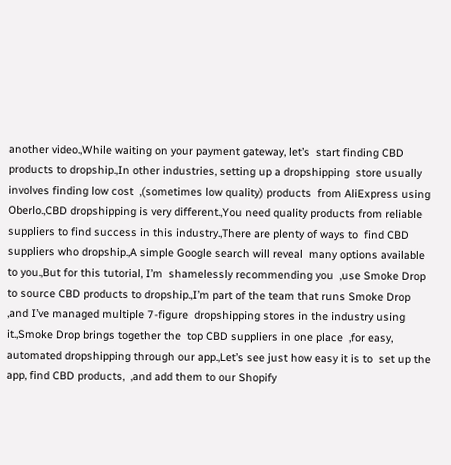another video.,While waiting on your payment gateway, let’s  start finding CBD products to dropship.,In other industries, setting up a dropshipping  store usually involves finding low cost  ,(sometimes low quality) products  from AliExpress using Oberlo.,CBD dropshipping is very different.,You need quality products from reliable  suppliers to find success in this industry.,There are plenty of ways to  find CBD suppliers who dropship.,A simple Google search will reveal  many options available to you.,But for this tutorial, I’m  shamelessly recommending you  ,use Smoke Drop to source CBD products to dropship.,I’m part of the team that runs Smoke Drop  ,and I’ve managed multiple 7-figure  dropshipping stores in the industry using it.,Smoke Drop brings together the  top CBD suppliers in one place  ,for easy, automated dropshipping through our app.,Let’s see just how easy it is to  set up the app, find CBD products,  ,and add them to our Shopify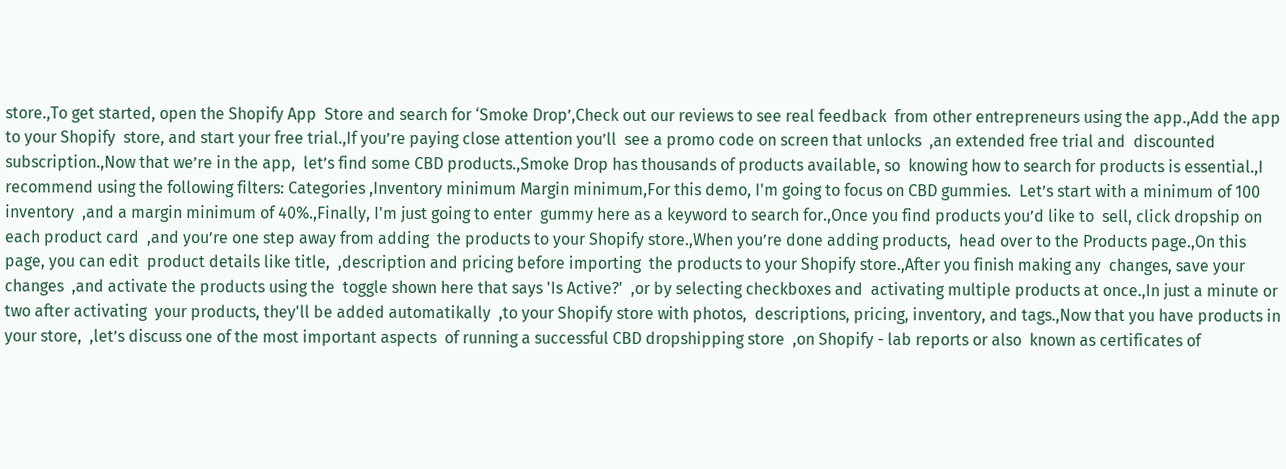store.,To get started, open the Shopify App  Store and search for ‘Smoke Drop’,Check out our reviews to see real feedback  from other entrepreneurs using the app.,Add the app to your Shopify  store, and start your free trial.,If you’re paying close attention you’ll  see a promo code on screen that unlocks  ,an extended free trial and  discounted subscription.,Now that we’re in the app,  let’s find some CBD products.,Smoke Drop has thousands of products available, so  knowing how to search for products is essential.,I recommend using the following filters: Categories ,Inventory minimum Margin minimum,For this demo, I'm going to focus on CBD gummies.  Let’s start with a minimum of 100 inventory  ,and a margin minimum of 40%.,Finally, I'm just going to enter  gummy here as a keyword to search for.,Once you find products you’d like to  sell, click dropship on each product card  ,and you’re one step away from adding  the products to your Shopify store.,When you’re done adding products,  head over to the Products page.,On this page, you can edit  product details like title,  ,description and pricing before importing  the products to your Shopify store.,After you finish making any  changes, save your changes  ,and activate the products using the  toggle shown here that says 'Is Active?'  ,or by selecting checkboxes and  activating multiple products at once.,In just a minute or two after activating  your products, they'll be added automatikally  ,to your Shopify store with photos,  descriptions, pricing, inventory, and tags.,Now that you have products in your store,  ,let’s discuss one of the most important aspects  of running a successful CBD dropshipping store  ,on Shopify - lab reports or also  known as certificates of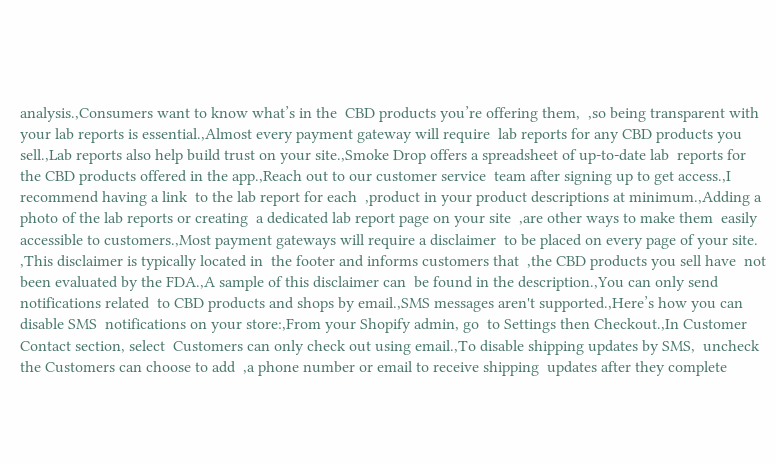analysis.,Consumers want to know what’s in the  CBD products you’re offering them,  ,so being transparent with  your lab reports is essential.,Almost every payment gateway will require  lab reports for any CBD products you sell.,Lab reports also help build trust on your site.,Smoke Drop offers a spreadsheet of up-to-date lab  reports for the CBD products offered in the app.,Reach out to our customer service  team after signing up to get access.,I recommend having a link  to the lab report for each  ,product in your product descriptions at minimum.,Adding a photo of the lab reports or creating  a dedicated lab report page on your site  ,are other ways to make them  easily accessible to customers.,Most payment gateways will require a disclaimer  to be placed on every page of your site.  ,This disclaimer is typically located in  the footer and informs customers that  ,the CBD products you sell have  not been evaluated by the FDA.,A sample of this disclaimer can  be found in the description.,You can only send notifications related  to CBD products and shops by email.,SMS messages aren't supported.,Here’s how you can disable SMS  notifications on your store:,From your Shopify admin, go  to Settings then Checkout.,In Customer Contact section, select  Customers can only check out using email.,To disable shipping updates by SMS,  uncheck the Customers can choose to add  ,a phone number or email to receive shipping  updates after they complete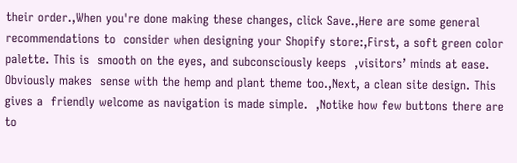their order.,When you're done making these changes, click Save.,Here are some general recommendations to  consider when designing your Shopify store:,First, a soft green color palette. This is  smooth on the eyes, and subconsciously keeps  ,visitors’ minds at ease. Obviously makes  sense with the hemp and plant theme too.,Next, a clean site design. This gives a  friendly welcome as navigation is made simple.  ,Notike how few buttons there are to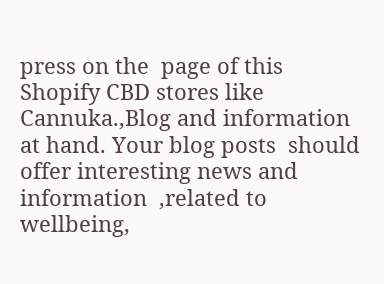press on the  page of this Shopify CBD stores like Cannuka.,Blog and information at hand. Your blog posts  should offer interesting news and information  ,related to wellbeing,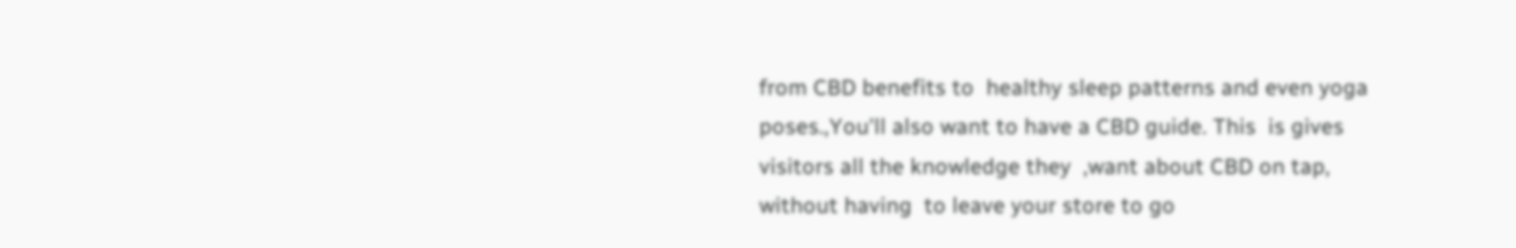from CBD benefits to  healthy sleep patterns and even yoga poses.,You'll also want to have a CBD guide. This  is gives visitors all the knowledge they  ,want about CBD on tap, without having  to leave your store to go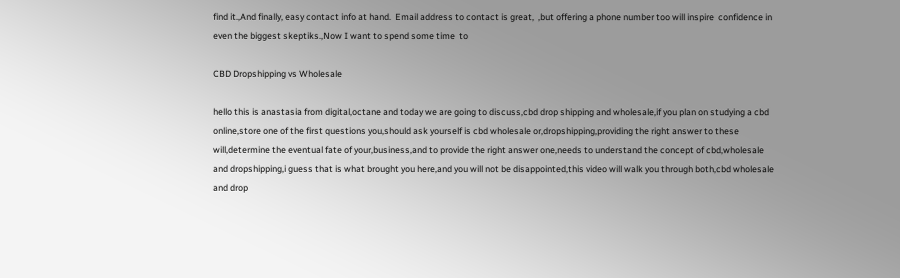find it.,And finally, easy contact info at hand.  Email address to contact is great,  ,but offering a phone number too will inspire  confidence in even the biggest skeptiks.,Now I want to spend some time  to

CBD Dropshipping vs Wholesale

hello this is anastasia from digital,octane and today we are going to discuss,cbd drop shipping and wholesale,if you plan on studying a cbd online,store one of the first questions you,should ask yourself is cbd wholesale or,dropshipping,providing the right answer to these will,determine the eventual fate of your,business,and to provide the right answer one,needs to understand the concept of cbd,wholesale and dropshipping,i guess that is what brought you here,and you will not be disappointed,this video will walk you through both,cbd wholesale and drop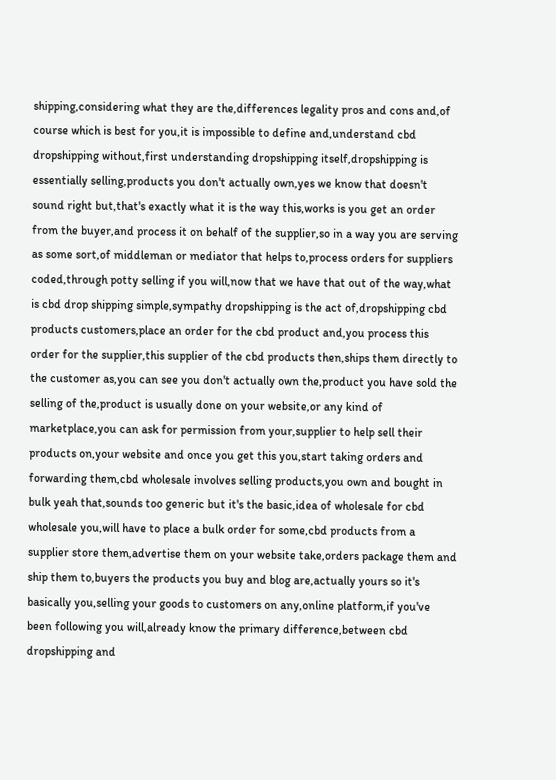shipping,considering what they are the,differences legality pros and cons and,of course which is best for you,it is impossible to define and,understand cbd dropshipping without,first understanding dropshipping itself,dropshipping is essentially selling,products you don't actually own,yes we know that doesn't sound right but,that's exactly what it is the way this,works is you get an order from the buyer,and process it on behalf of the supplier,so in a way you are serving as some sort,of middleman or mediator that helps to,process orders for suppliers coded,through potty selling if you will,now that we have that out of the way,what is cbd drop shipping simple,sympathy dropshipping is the act of,dropshipping cbd products customers,place an order for the cbd product and,you process this order for the supplier,this supplier of the cbd products then,ships them directly to the customer as,you can see you don't actually own the,product you have sold the selling of the,product is usually done on your website,or any kind of marketplace,you can ask for permission from your,supplier to help sell their products on,your website and once you get this you,start taking orders and forwarding them,cbd wholesale involves selling products,you own and bought in bulk yeah that,sounds too generic but it's the basic,idea of wholesale for cbd wholesale you,will have to place a bulk order for some,cbd products from a supplier store them,advertise them on your website take,orders package them and ship them to,buyers the products you buy and blog are,actually yours so it's basically you,selling your goods to customers on any,online platform,if you've been following you will,already know the primary difference,between cbd dropshipping and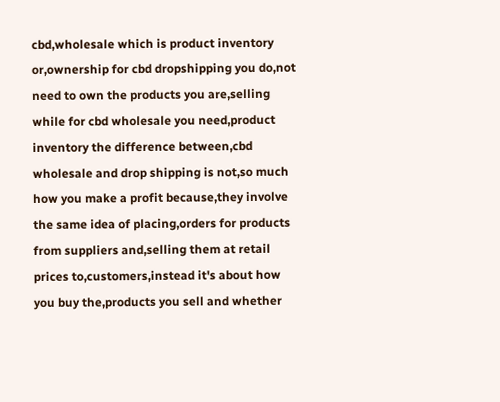cbd,wholesale which is product inventory or,ownership for cbd dropshipping you do,not need to own the products you are,selling while for cbd wholesale you need,product inventory the difference between,cbd wholesale and drop shipping is not,so much how you make a profit because,they involve the same idea of placing,orders for products from suppliers and,selling them at retail prices to,customers,instead it's about how you buy the,products you sell and whether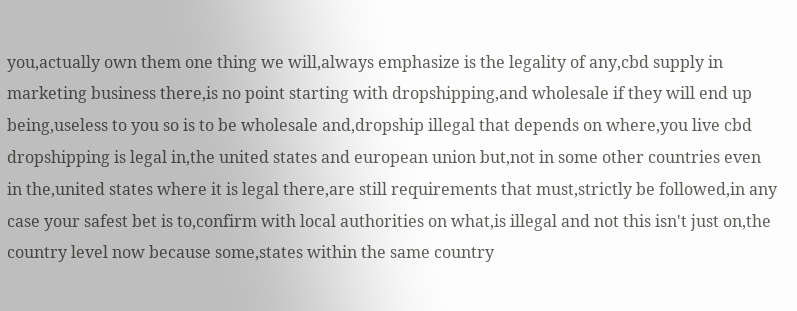you,actually own them one thing we will,always emphasize is the legality of any,cbd supply in marketing business there,is no point starting with dropshipping,and wholesale if they will end up being,useless to you so is to be wholesale and,dropship illegal that depends on where,you live cbd dropshipping is legal in,the united states and european union but,not in some other countries even in the,united states where it is legal there,are still requirements that must,strictly be followed,in any case your safest bet is to,confirm with local authorities on what,is illegal and not this isn't just on,the country level now because some,states within the same country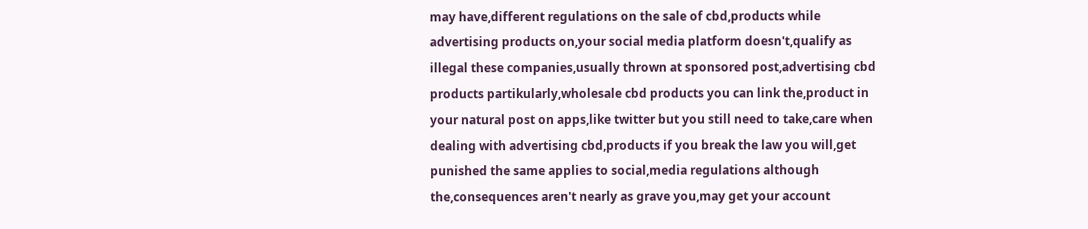may have,different regulations on the sale of cbd,products while advertising products on,your social media platform doesn't,qualify as illegal these companies,usually thrown at sponsored post,advertising cbd products partikularly,wholesale cbd products you can link the,product in your natural post on apps,like twitter but you still need to take,care when dealing with advertising cbd,products if you break the law you will,get punished the same applies to social,media regulations although the,consequences aren't nearly as grave you,may get your account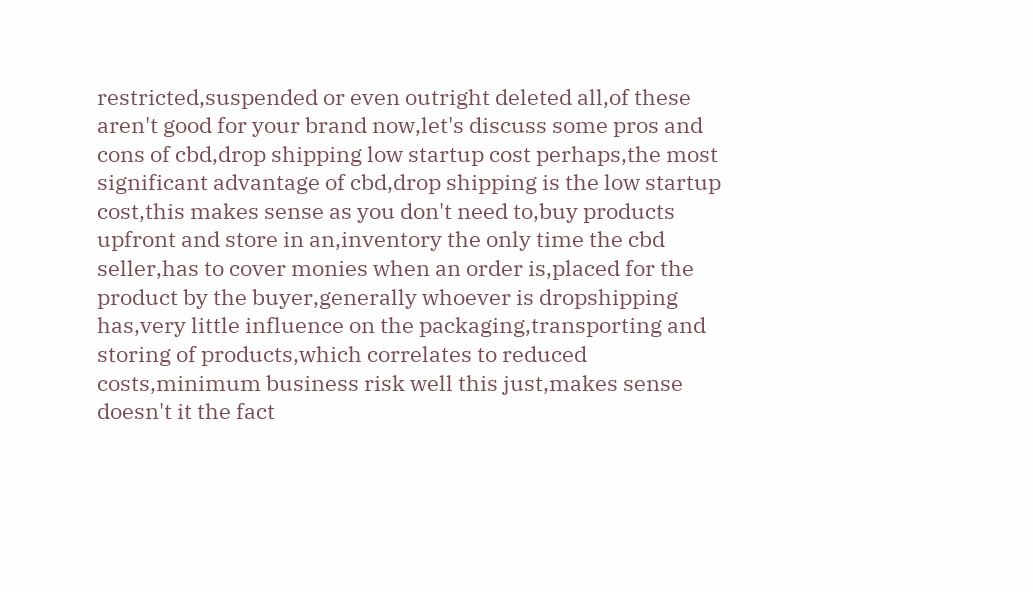restricted,suspended or even outright deleted all,of these aren't good for your brand now,let's discuss some pros and cons of cbd,drop shipping low startup cost perhaps,the most significant advantage of cbd,drop shipping is the low startup cost,this makes sense as you don't need to,buy products upfront and store in an,inventory the only time the cbd seller,has to cover monies when an order is,placed for the product by the buyer,generally whoever is dropshipping has,very little influence on the packaging,transporting and storing of products,which correlates to reduced costs,minimum business risk well this just,makes sense doesn't it the fact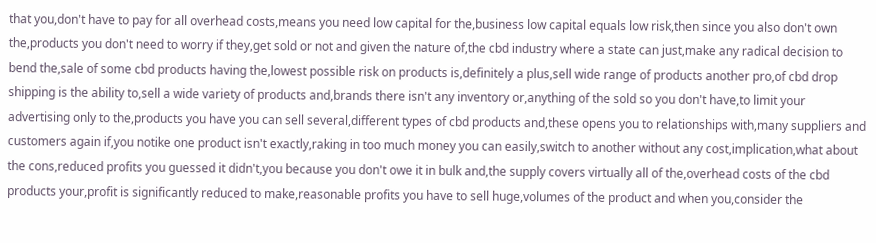that you,don't have to pay for all overhead costs,means you need low capital for the,business low capital equals low risk,then since you also don't own the,products you don't need to worry if they,get sold or not and given the nature of,the cbd industry where a state can just,make any radical decision to bend the,sale of some cbd products having the,lowest possible risk on products is,definitely a plus,sell wide range of products another pro,of cbd drop shipping is the ability to,sell a wide variety of products and,brands there isn't any inventory or,anything of the sold so you don't have,to limit your advertising only to the,products you have you can sell several,different types of cbd products and,these opens you to relationships with,many suppliers and customers again if,you notike one product isn't exactly,raking in too much money you can easily,switch to another without any cost,implication,what about the cons,reduced profits you guessed it didn't,you because you don't owe it in bulk and,the supply covers virtually all of the,overhead costs of the cbd products your,profit is significantly reduced to make,reasonable profits you have to sell huge,volumes of the product and when you,consider the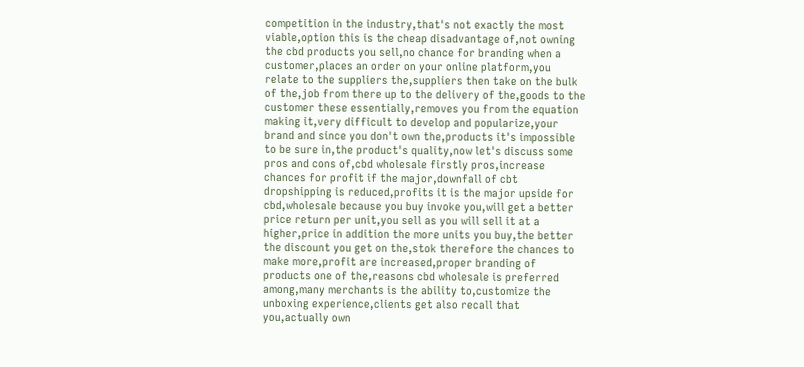competition in the industry,that's not exactly the most viable,option this is the cheap disadvantage of,not owning the cbd products you sell,no chance for branding when a customer,places an order on your online platform,you relate to the suppliers the,suppliers then take on the bulk of the,job from there up to the delivery of the,goods to the customer these essentially,removes you from the equation making it,very difficult to develop and popularize,your brand and since you don't own the,products it's impossible to be sure in,the product's quality,now let's discuss some pros and cons of,cbd wholesale firstly pros,increase chances for profit if the major,downfall of cbt dropshipping is reduced,profits it is the major upside for cbd,wholesale because you buy invoke you,will get a better price return per unit,you sell as you will sell it at a higher,price in addition the more units you buy,the better the discount you get on the,stok therefore the chances to make more,profit are increased,proper branding of products one of the,reasons cbd wholesale is preferred among,many merchants is the ability to,customize the unboxing experience,clients get also recall that you,actually own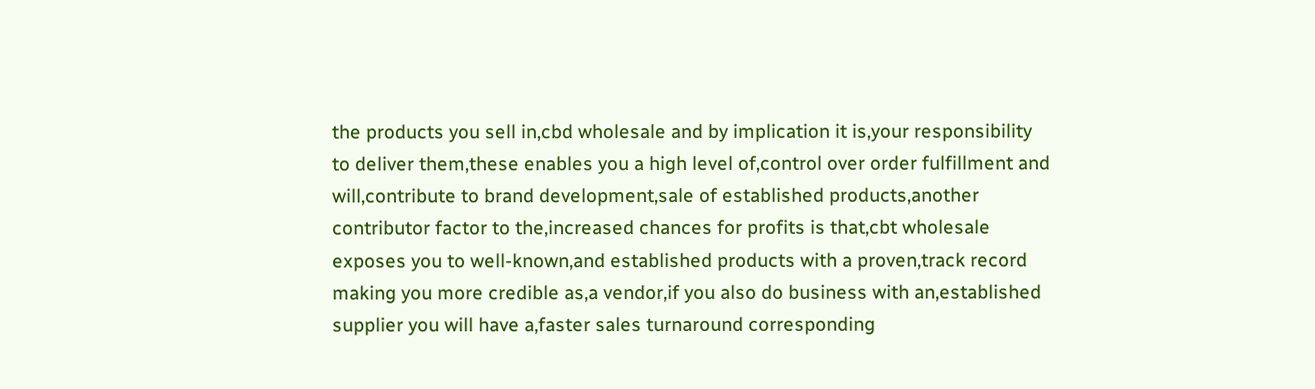the products you sell in,cbd wholesale and by implication it is,your responsibility to deliver them,these enables you a high level of,control over order fulfillment and will,contribute to brand development,sale of established products,another contributor factor to the,increased chances for profits is that,cbt wholesale exposes you to well-known,and established products with a proven,track record making you more credible as,a vendor,if you also do business with an,established supplier you will have a,faster sales turnaround corresponding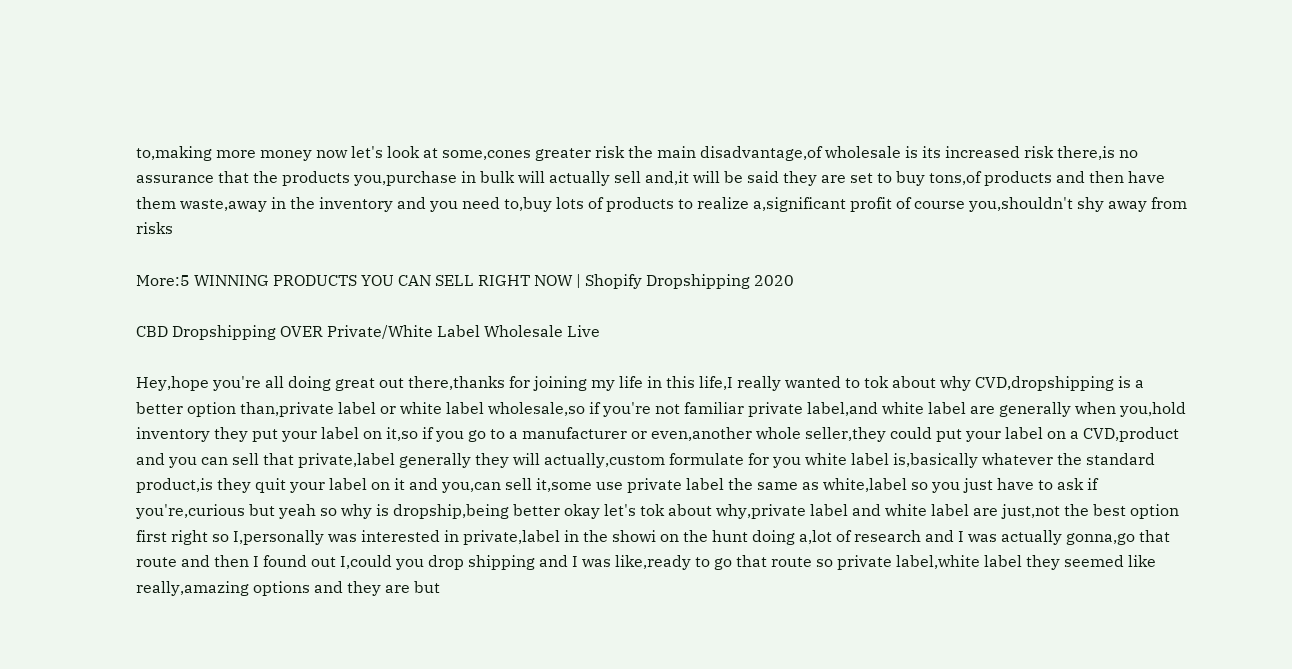to,making more money now let's look at some,cones greater risk the main disadvantage,of wholesale is its increased risk there,is no assurance that the products you,purchase in bulk will actually sell and,it will be said they are set to buy tons,of products and then have them waste,away in the inventory and you need to,buy lots of products to realize a,significant profit of course you,shouldn't shy away from risks

More:5 WINNING PRODUCTS YOU CAN SELL RIGHT NOW | Shopify Dropshipping 2020

CBD Dropshipping OVER Private/White Label Wholesale Live

Hey,hope you're all doing great out there,thanks for joining my life in this life,I really wanted to tok about why CVD,dropshipping is a better option than,private label or white label wholesale,so if you're not familiar private label,and white label are generally when you,hold inventory they put your label on it,so if you go to a manufacturer or even,another whole seller,they could put your label on a CVD,product and you can sell that private,label generally they will actually,custom formulate for you white label is,basically whatever the standard product,is they quit your label on it and you,can sell it,some use private label the same as white,label so you just have to ask if you're,curious but yeah so why is dropship,being better okay let's tok about why,private label and white label are just,not the best option first right so I,personally was interested in private,label in the showi on the hunt doing a,lot of research and I was actually gonna,go that route and then I found out I,could you drop shipping and I was like,ready to go that route so private label,white label they seemed like really,amazing options and they are but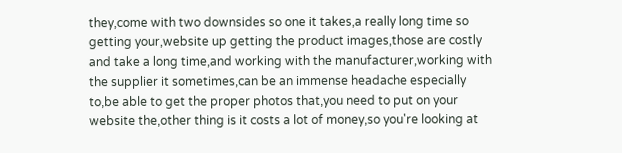they,come with two downsides so one it takes,a really long time so getting your,website up getting the product images,those are costly and take a long time,and working with the manufacturer,working with the supplier it sometimes,can be an immense headache especially to,be able to get the proper photos that,you need to put on your website the,other thing is it costs a lot of money,so you're looking at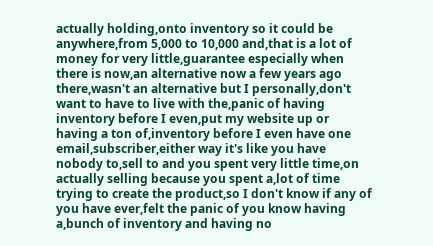actually holding,onto inventory so it could be anywhere,from 5,000 to 10,000 and,that is a lot of money for very little,guarantee especially when there is now,an alternative now a few years ago there,wasn't an alternative but I personally,don't want to have to live with the,panic of having inventory before I even,put my website up or having a ton of,inventory before I even have one email,subscriber,either way it's like you have nobody to,sell to and you spent very little time,on actually selling because you spent a,lot of time trying to create the product,so I don't know if any of you have ever,felt the panic of you know having a,bunch of inventory and having no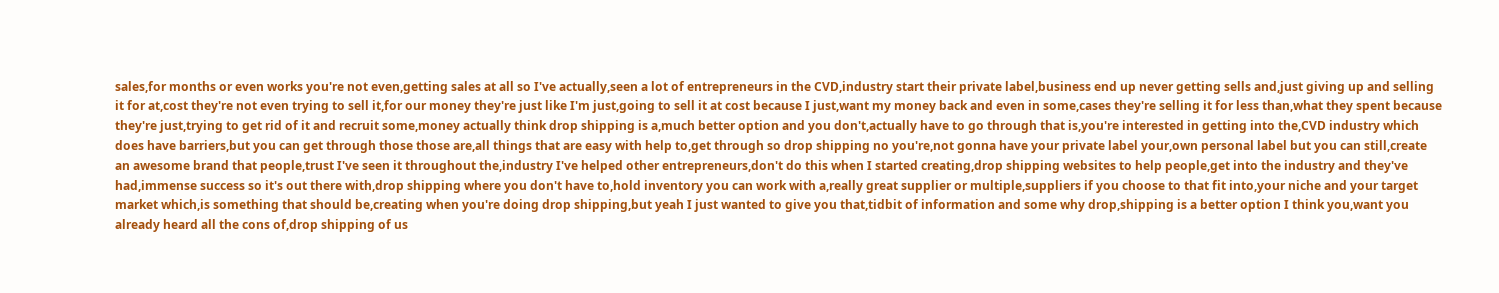sales,for months or even works you're not even,getting sales at all so I've actually,seen a lot of entrepreneurs in the CVD,industry start their private label,business end up never getting sells and,just giving up and selling it for at,cost they're not even trying to sell it,for our money they're just like I'm just,going to sell it at cost because I just,want my money back and even in some,cases they're selling it for less than,what they spent because they're just,trying to get rid of it and recruit some,money actually think drop shipping is a,much better option and you don't,actually have to go through that is,you're interested in getting into the,CVD industry which does have barriers,but you can get through those those are,all things that are easy with help to,get through so drop shipping no you're,not gonna have your private label your,own personal label but you can still,create an awesome brand that people,trust I've seen it throughout the,industry I've helped other entrepreneurs,don't do this when I started creating,drop shipping websites to help people,get into the industry and they've had,immense success so it's out there with,drop shipping where you don't have to,hold inventory you can work with a,really great supplier or multiple,suppliers if you choose to that fit into,your niche and your target market which,is something that should be,creating when you're doing drop shipping,but yeah I just wanted to give you that,tidbit of information and some why drop,shipping is a better option I think you,want you already heard all the cons of,drop shipping of us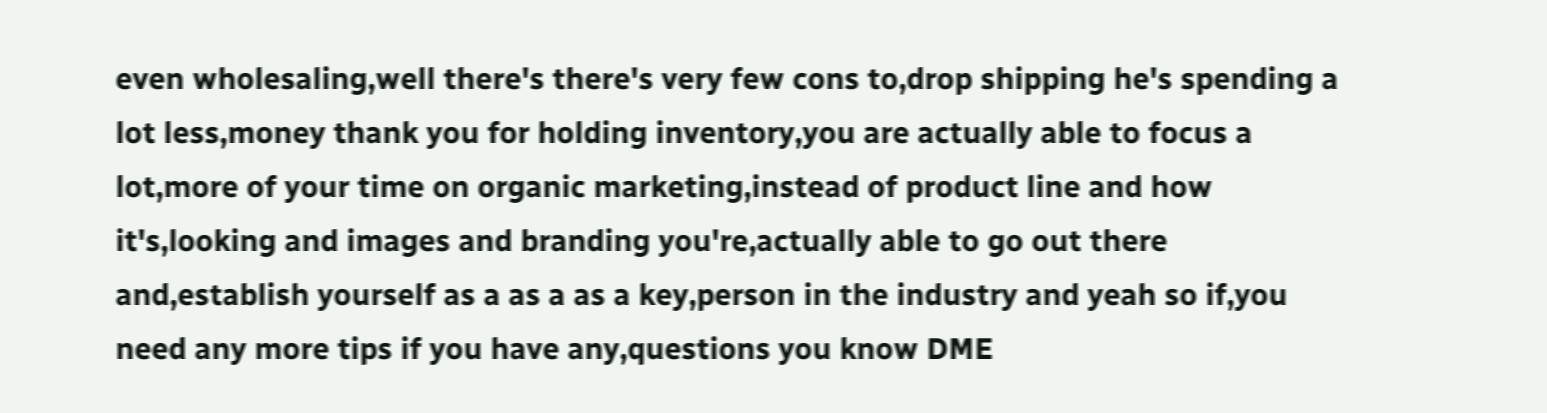even wholesaling,well there's there's very few cons to,drop shipping he's spending a lot less,money thank you for holding inventory,you are actually able to focus a lot,more of your time on organic marketing,instead of product line and how it's,looking and images and branding you're,actually able to go out there and,establish yourself as a as a as a key,person in the industry and yeah so if,you need any more tips if you have any,questions you know DME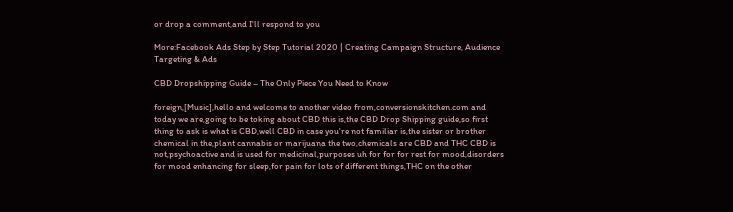or drop a comment,and I'll respond to you

More:Facebook Ads Step by Step Tutorial 2020 | Creating Campaign Structure, Audience Targeting & Ads

CBD Dropshipping Guide – The Only Piece You Need to Know

foreign,[Music],hello and welcome to another video from,conversionskitchen.com and today we are,going to be toking about CBD this is,the CBD Drop Shipping guide,so first thing to ask is what is CBD,well CBD in case you're not familiar is,the sister or brother chemical in the,plant cannabis or marijuana the two,chemicals are CBD and THC CBD is not,psychoactive and is used for medicinal,purposes uh for for for rest for mood,disorders for mood enhancing for sleep,for pain for lots of different things,THC on the other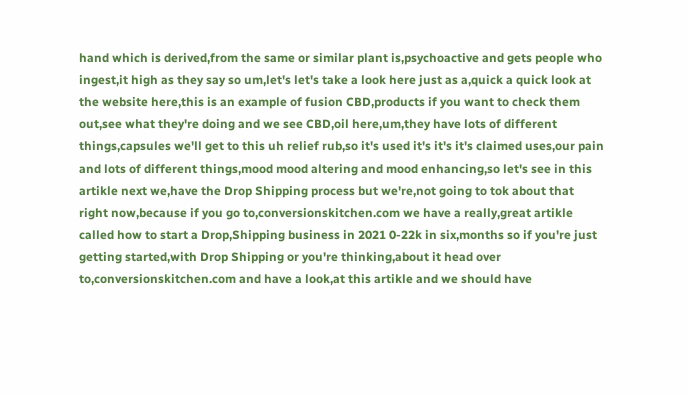hand which is derived,from the same or similar plant is,psychoactive and gets people who ingest,it high as they say so um,let's let's take a look here just as a,quick a quick look at the website here,this is an example of fusion CBD,products if you want to check them out,see what they're doing and we see CBD,oil here,um,they have lots of different things,capsules we'll get to this uh relief rub,so it's used it's it's it's claimed uses,our pain and lots of different things,mood mood altering and mood enhancing,so let's see in this artikle next we,have the Drop Shipping process but we're,not going to tok about that right now,because if you go to,conversionskitchen.com we have a really,great artikle called how to start a Drop,Shipping business in 2021 0-22k in six,months so if you're just getting started,with Drop Shipping or you're thinking,about it head over to,conversionskitchen.com and have a look,at this artikle and we should have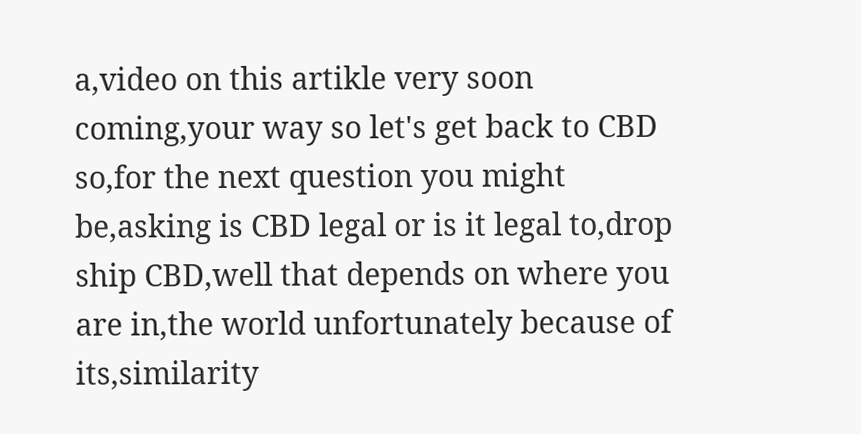a,video on this artikle very soon coming,your way so let's get back to CBD so,for the next question you might be,asking is CBD legal or is it legal to,drop ship CBD,well that depends on where you are in,the world unfortunately because of its,similarity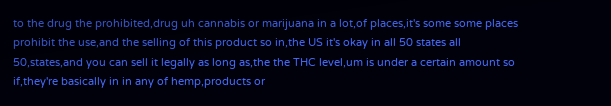to the drug the prohibited,drug uh cannabis or marijuana in a lot,of places,it's some some places prohibit the use,and the selling of this product so in,the US it's okay in all 50 states all 50,states,and you can sell it legally as long as,the the THC level,um is under a certain amount so if,they're basically in in any of hemp,products or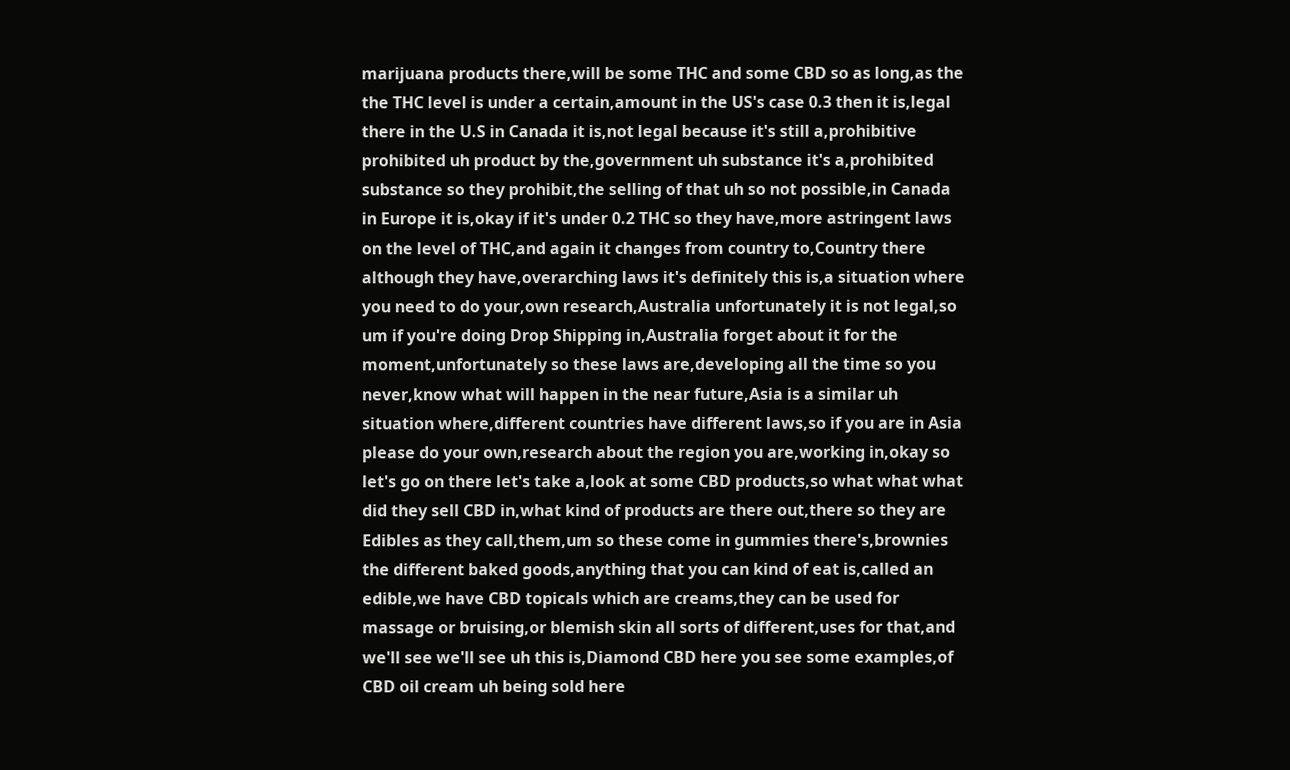marijuana products there,will be some THC and some CBD so as long,as the the THC level is under a certain,amount in the US's case 0.3 then it is,legal there in the U.S in Canada it is,not legal because it's still a,prohibitive prohibited uh product by the,government uh substance it's a,prohibited substance so they prohibit,the selling of that uh so not possible,in Canada in Europe it is,okay if it's under 0.2 THC so they have,more astringent laws on the level of THC,and again it changes from country to,Country there although they have,overarching laws it's definitely this is,a situation where you need to do your,own research,Australia unfortunately it is not legal,so um if you're doing Drop Shipping in,Australia forget about it for the moment,unfortunately so these laws are,developing all the time so you never,know what will happen in the near future,Asia is a similar uh situation where,different countries have different laws,so if you are in Asia please do your own,research about the region you are,working in,okay so let's go on there let's take a,look at some CBD products,so what what what did they sell CBD in,what kind of products are there out,there so they are Edibles as they call,them,um so these come in gummies there's,brownies the different baked goods,anything that you can kind of eat is,called an edible,we have CBD topicals which are creams,they can be used for massage or bruising,or blemish skin all sorts of different,uses for that,and we'll see we'll see uh this is,Diamond CBD here you see some examples,of CBD oil cream uh being sold here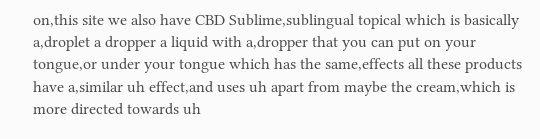on,this site we also have CBD Sublime,sublingual topical which is basically a,droplet a dropper a liquid with a,dropper that you can put on your tongue,or under your tongue which has the same,effects all these products have a,similar uh effect,and uses uh apart from maybe the cream,which is more directed towards uh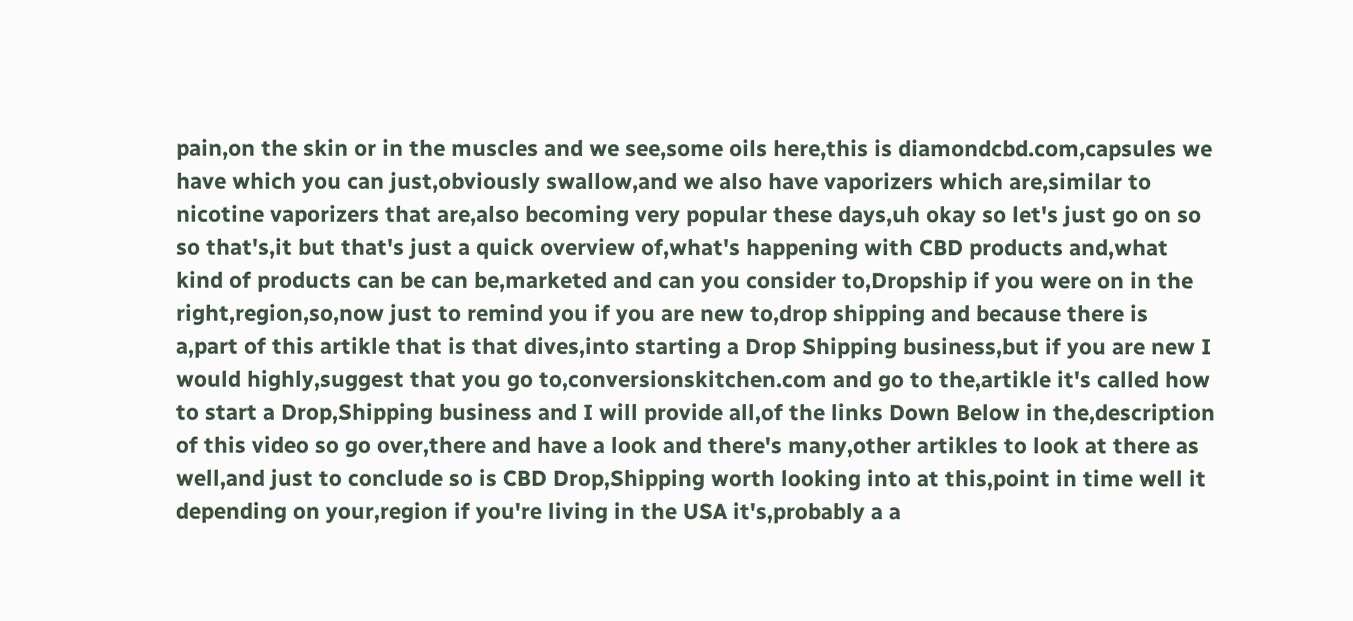pain,on the skin or in the muscles and we see,some oils here,this is diamondcbd.com,capsules we have which you can just,obviously swallow,and we also have vaporizers which are,similar to nicotine vaporizers that are,also becoming very popular these days,uh okay so let's just go on so so that's,it but that's just a quick overview of,what's happening with CBD products and,what kind of products can be can be,marketed and can you consider to,Dropship if you were on in the right,region,so,now just to remind you if you are new to,drop shipping and because there is a,part of this artikle that is that dives,into starting a Drop Shipping business,but if you are new I would highly,suggest that you go to,conversionskitchen.com and go to the,artikle it's called how to start a Drop,Shipping business and I will provide all,of the links Down Below in the,description of this video so go over,there and have a look and there's many,other artikles to look at there as well,and just to conclude so is CBD Drop,Shipping worth looking into at this,point in time well it depending on your,region if you're living in the USA it's,probably a a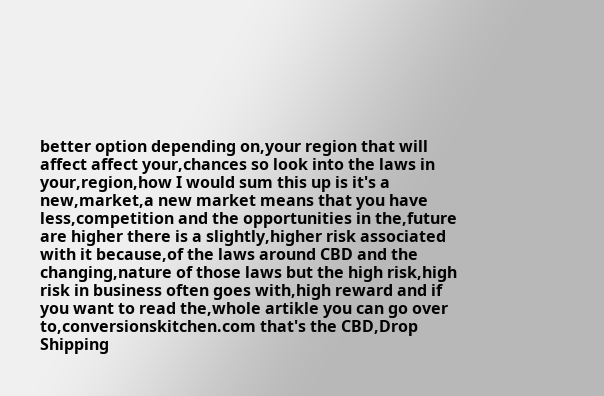better option depending on,your region that will affect affect your,chances so look into the laws in your,region,how I would sum this up is it's a new,market,a new market means that you have less,competition and the opportunities in the,future are higher there is a slightly,higher risk associated with it because,of the laws around CBD and the changing,nature of those laws but the high risk,high risk in business often goes with,high reward and if you want to read the,whole artikle you can go over to,conversionskitchen.com that's the CBD,Drop Shipping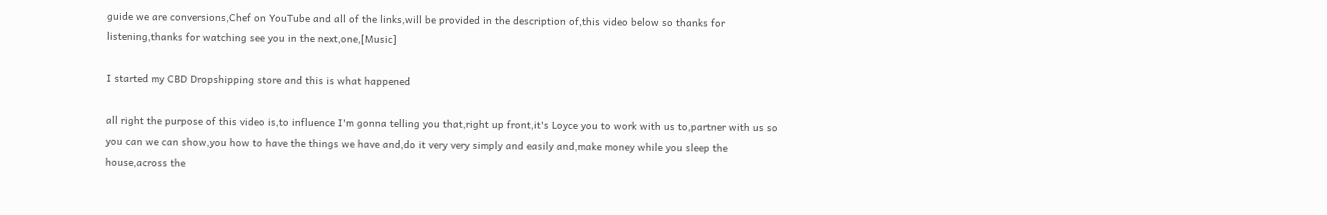guide we are conversions,Chef on YouTube and all of the links,will be provided in the description of,this video below so thanks for listening,thanks for watching see you in the next,one,[Music]

I started my CBD Dropshipping store and this is what happened

all right the purpose of this video is,to influence I'm gonna telling you that,right up front,it's Loyce you to work with us to,partner with us so you can we can show,you how to have the things we have and,do it very very simply and easily and,make money while you sleep the house,across the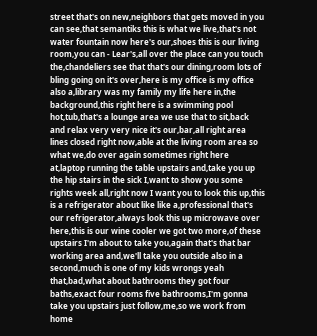street that's on new,neighbors that gets moved in you can see,that semantiks this is what we live,that's not water fountain now here's our,shoes this is our living room,you can - Lear's,all over the place can you touch the,chandeliers see that that's our dining,room lots of bling going on it's over,here is my office is my office also a,library was my family my life here in,the background,this right here is a swimming pool hot,tub,that's a lounge area we use that to sit,back and relax very very nice it's our,bar,all right area lines closed right now,able at the living room area so what we,do over again sometimes right here at,laptop running the table upstairs and,take you up the hip stairs in the sick I,want to show you some rights week all,right now I want you to look this up,this is a refrigerator about like like a,professional that's our refrigerator,always look this up microwave over here,this is our wine cooler we got two more,of these upstairs I'm about to take you,again that's that bar working area and,we'll take you outside also in a second,much is one of my kids wrongs yeah that,bad,what about bathrooms they got four baths,exact four rooms five bathrooms,I'm gonna take you upstairs just follow,me,so we work from home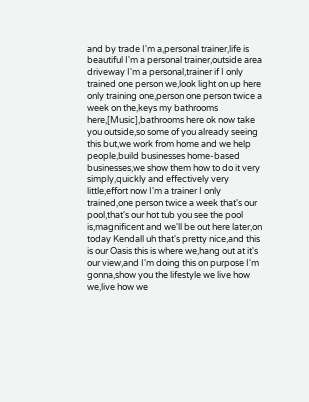and by trade I'm a,personal trainer,life is beautiful I'm a personal trainer,outside area driveway I'm a personal,trainer if I only trained one person we,look light on up here only training one,person one person twice a week on the,keys my bathrooms here,[Music],bathrooms here ok now take you outside,so some of you already seeing this but,we work from home and we help people,build businesses home-based businesses,we show them how to do it very simply,quickly and effectively very little,effort now I'm a trainer I only trained,one person twice a week that's our pool,that's our hot tub you see the pool is,magnificent and we'll be out here later,on today Kendall uh that's pretty nice,and this is our Oasis this is where we,hang out at it's our view,and I'm doing this on purpose I'm gonna,show you the lifestyle we live how we,live how we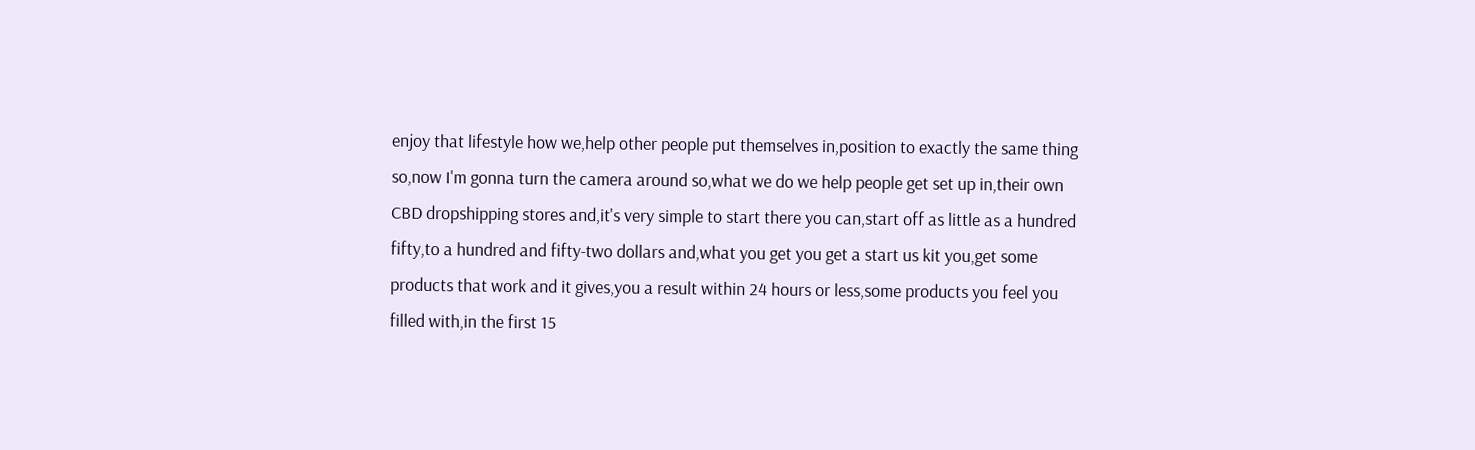enjoy that lifestyle how we,help other people put themselves in,position to exactly the same thing so,now I'm gonna turn the camera around so,what we do we help people get set up in,their own CBD dropshipping stores and,it's very simple to start there you can,start off as little as a hundred fifty,to a hundred and fifty-two dollars and,what you get you get a start us kit you,get some products that work and it gives,you a result within 24 hours or less,some products you feel you filled with,in the first 15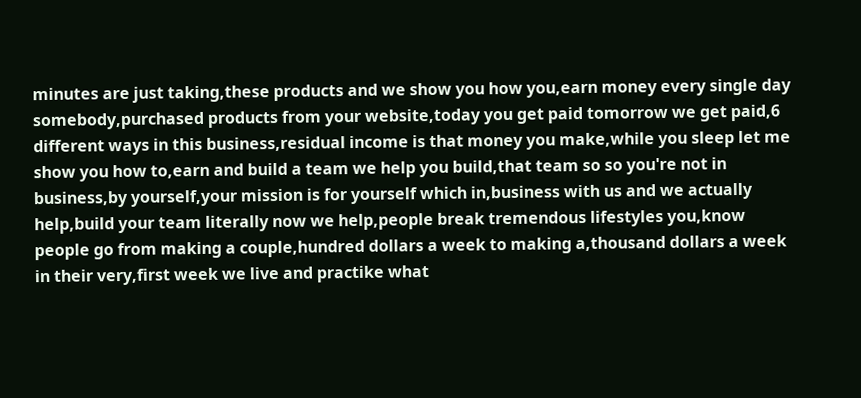minutes are just taking,these products and we show you how you,earn money every single day somebody,purchased products from your website,today you get paid tomorrow we get paid,6 different ways in this business,residual income is that money you make,while you sleep let me show you how to,earn and build a team we help you build,that team so so you're not in business,by yourself,your mission is for yourself which in,business with us and we actually help,build your team literally now we help,people break tremendous lifestyles you,know people go from making a couple,hundred dollars a week to making a,thousand dollars a week in their very,first week we live and practike what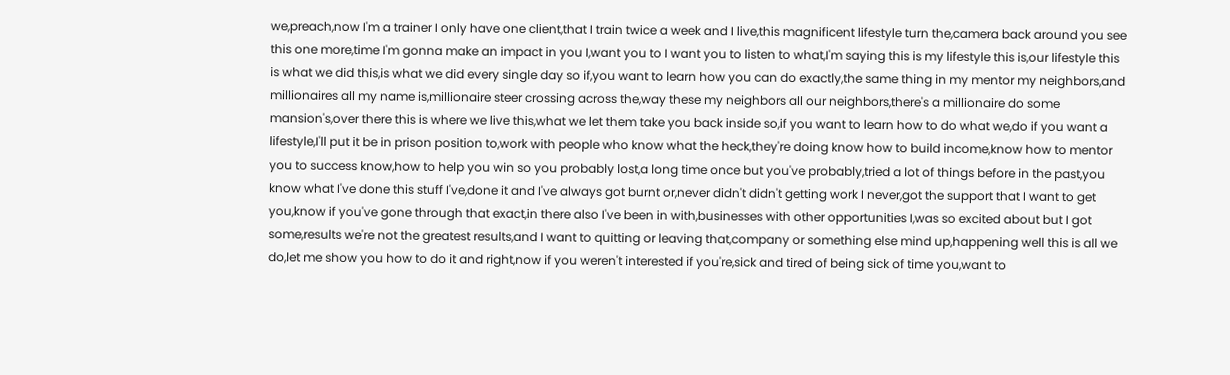we,preach,now I'm a trainer I only have one client,that I train twice a week and I live,this magnificent lifestyle turn the,camera back around you see this one more,time I'm gonna make an impact in you I,want you to I want you to listen to what,I'm saying this is my lifestyle this is,our lifestyle this is what we did this,is what we did every single day so if,you want to learn how you can do exactly,the same thing in my mentor my neighbors,and millionaires all my name is,millionaire steer crossing across the,way these my neighbors all our neighbors,there's a millionaire do some mansion's,over there this is where we live this,what we let them take you back inside so,if you want to learn how to do what we,do if you want a lifestyle,I'll put it be in prison position to,work with people who know what the heck,they're doing know how to build income,know how to mentor you to success know,how to help you win so you probably lost,a long time once but you've probably,tried a lot of things before in the past,you know what I've done this stuff I've,done it and I've always got burnt or,never didn't didn't getting work I never,got the support that I want to get you,know if you've gone through that exact,in there also I've been in with,businesses with other opportunities I,was so excited about but I got some,results we're not the greatest results,and I want to quitting or leaving that,company or something else mind up,happening well this is all we do,let me show you how to do it and right,now if you weren't interested if you're,sick and tired of being sick of time you,want to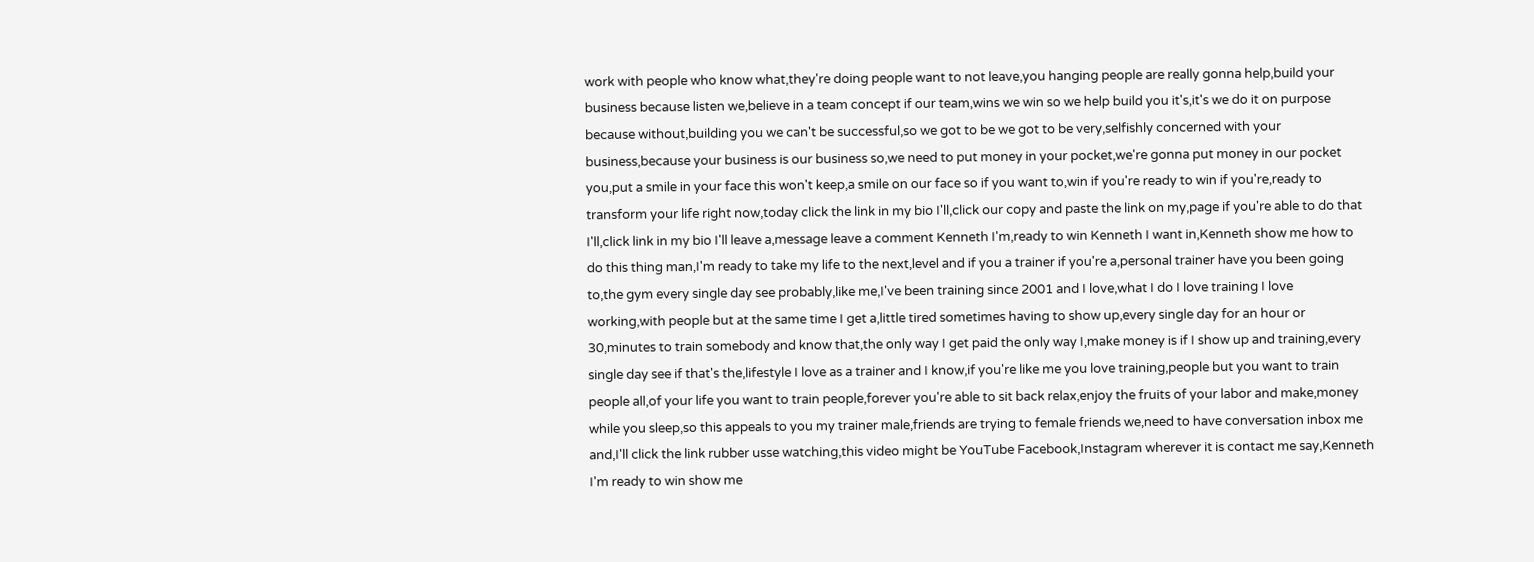work with people who know what,they're doing people want to not leave,you hanging people are really gonna help,build your business because listen we,believe in a team concept if our team,wins we win so we help build you it's,it's we do it on purpose because without,building you we can't be successful,so we got to be we got to be very,selfishly concerned with your business,because your business is our business so,we need to put money in your pocket,we're gonna put money in our pocket you,put a smile in your face this won't keep,a smile on our face so if you want to,win if you're ready to win if you're,ready to transform your life right now,today click the link in my bio I'll,click our copy and paste the link on my,page if you're able to do that I'll,click link in my bio I'll leave a,message leave a comment Kenneth I'm,ready to win Kenneth I want in,Kenneth show me how to do this thing man,I'm ready to take my life to the next,level and if you a trainer if you're a,personal trainer have you been going to,the gym every single day see probably,like me,I've been training since 2001 and I love,what I do I love training I love working,with people but at the same time I get a,little tired sometimes having to show up,every single day for an hour or 30,minutes to train somebody and know that,the only way I get paid the only way I,make money is if I show up and training,every single day see if that's the,lifestyle I love as a trainer and I know,if you're like me you love training,people but you want to train people all,of your life you want to train people,forever you're able to sit back relax,enjoy the fruits of your labor and make,money while you sleep,so this appeals to you my trainer male,friends are trying to female friends we,need to have conversation inbox me and,I'll click the link rubber usse watching,this video might be YouTube Facebook,Instagram wherever it is contact me say,Kenneth I'm ready to win show me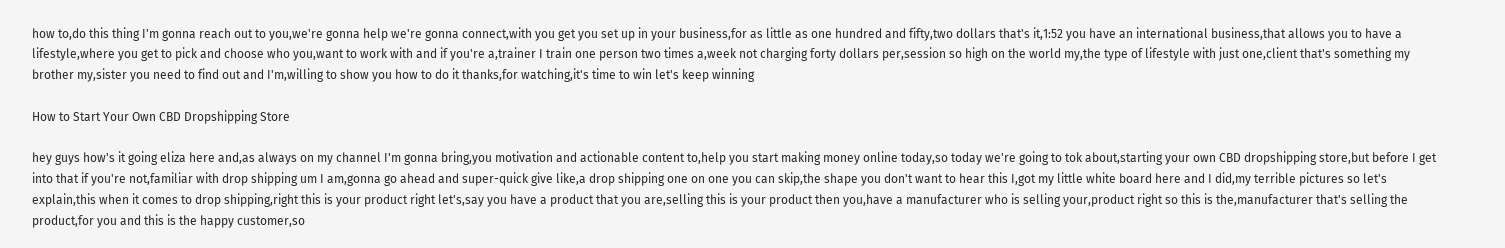how to,do this thing I'm gonna reach out to you,we're gonna help we're gonna connect,with you get you set up in your business,for as little as one hundred and fifty,two dollars that's it,1:52 you have an international business,that allows you to have a lifestyle,where you get to pick and choose who you,want to work with and if you're a,trainer I train one person two times a,week not charging forty dollars per,session so high on the world my,the type of lifestyle with just one,client that's something my brother my,sister you need to find out and I'm,willing to show you how to do it thanks,for watching,it's time to win let's keep winning

How to Start Your Own CBD Dropshipping Store

hey guys how's it going eliza here and,as always on my channel I'm gonna bring,you motivation and actionable content to,help you start making money online today,so today we're going to tok about,starting your own CBD dropshipping store,but before I get into that if you're not,familiar with drop shipping um I am,gonna go ahead and super-quick give like,a drop shipping one on one you can skip,the shape you don't want to hear this I,got my little white board here and I did,my terrible pictures so let's explain,this when it comes to drop shipping,right this is your product right let's,say you have a product that you are,selling this is your product then you,have a manufacturer who is selling your,product right so this is the,manufacturer that's selling the product,for you and this is the happy customer,so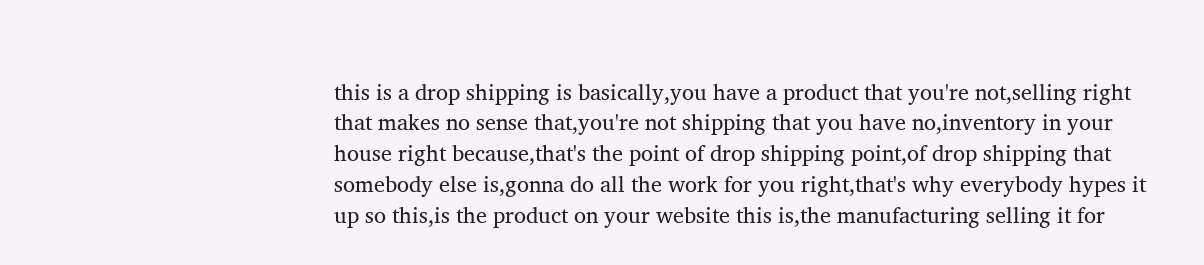this is a drop shipping is basically,you have a product that you're not,selling right that makes no sense that,you're not shipping that you have no,inventory in your house right because,that's the point of drop shipping point,of drop shipping that somebody else is,gonna do all the work for you right,that's why everybody hypes it up so this,is the product on your website this is,the manufacturing selling it for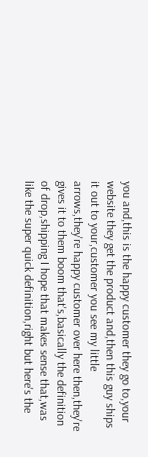you and,this is the happy customer they go to,your website they get the product and,then this guy ships it out to your,customer you see my little arrows,they're happy customer over here then,they're gives it to them boom that's,basically the definition of drop,shipping I hope that makes sense that,was like the super quick definition,right but here's the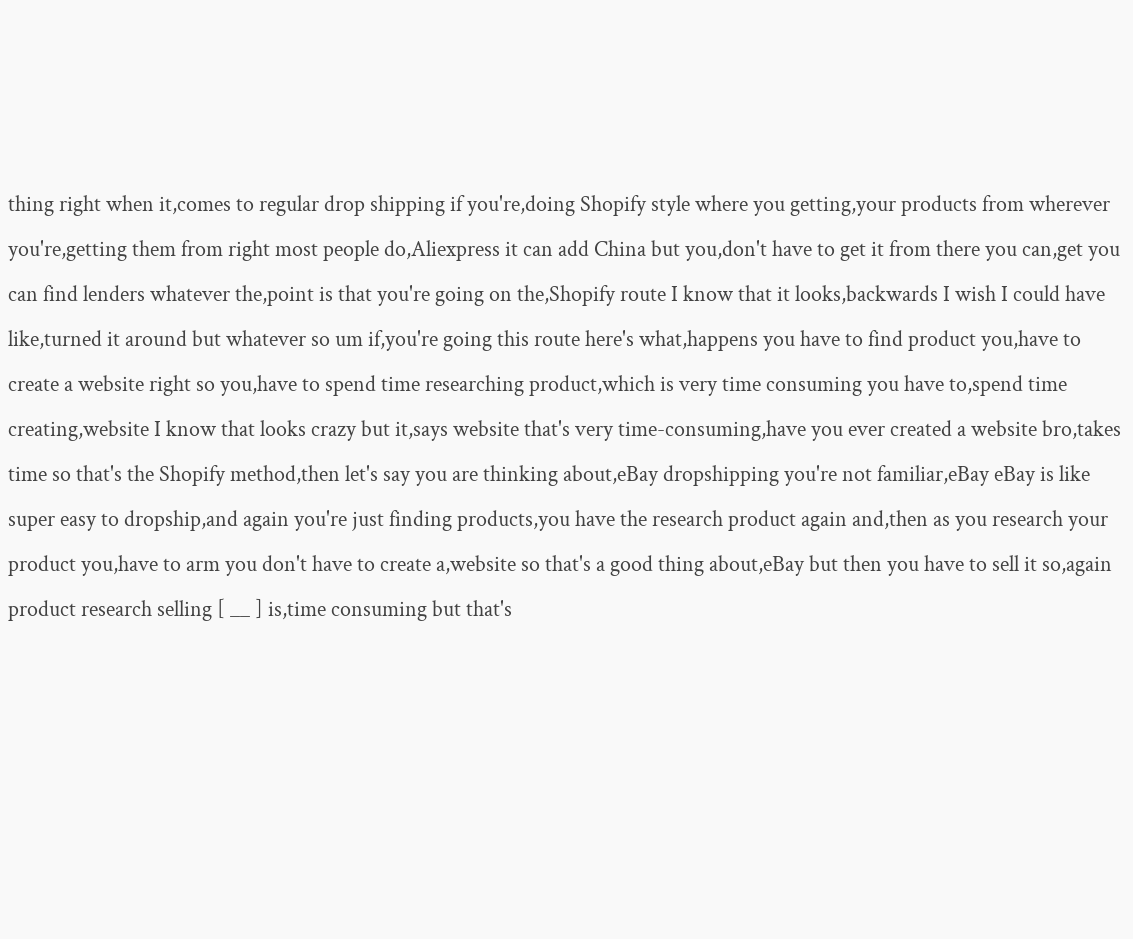thing right when it,comes to regular drop shipping if you're,doing Shopify style where you getting,your products from wherever you're,getting them from right most people do,Aliexpress it can add China but you,don't have to get it from there you can,get you can find lenders whatever the,point is that you're going on the,Shopify route I know that it looks,backwards I wish I could have like,turned it around but whatever so um if,you're going this route here's what,happens you have to find product you,have to create a website right so you,have to spend time researching product,which is very time consuming you have to,spend time creating,website I know that looks crazy but it,says website that's very time-consuming,have you ever created a website bro,takes time so that's the Shopify method,then let's say you are thinking about,eBay dropshipping you're not familiar,eBay eBay is like super easy to dropship,and again you're just finding products,you have the research product again and,then as you research your product you,have to arm you don't have to create a,website so that's a good thing about,eBay but then you have to sell it so,again product research selling [ __ ] is,time consuming but that's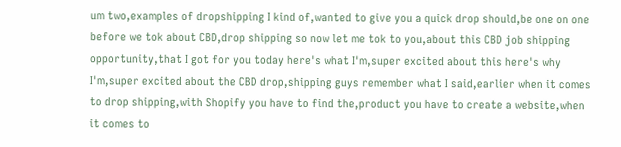um two,examples of dropshipping I kind of,wanted to give you a quick drop should,be one on one before we tok about CBD,drop shipping so now let me tok to you,about this CBD job shipping opportunity,that I got for you today here's what I'm,super excited about this here's why I'm,super excited about the CBD drop,shipping guys remember what I said,earlier when it comes to drop shipping,with Shopify you have to find the,product you have to create a website,when it comes to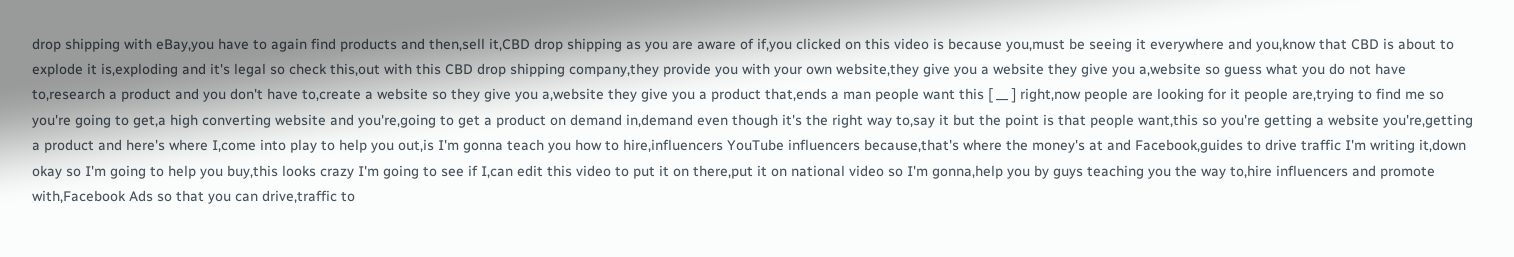drop shipping with eBay,you have to again find products and then,sell it,CBD drop shipping as you are aware of if,you clicked on this video is because you,must be seeing it everywhere and you,know that CBD is about to explode it is,exploding and it's legal so check this,out with this CBD drop shipping company,they provide you with your own website,they give you a website they give you a,website so guess what you do not have to,research a product and you don't have to,create a website so they give you a,website they give you a product that,ends a man people want this [ __ ] right,now people are looking for it people are,trying to find me so you're going to get,a high converting website and you're,going to get a product on demand in,demand even though it's the right way to,say it but the point is that people want,this so you're getting a website you're,getting a product and here's where I,come into play to help you out,is I'm gonna teach you how to hire,influencers YouTube influencers because,that's where the money's at and Facebook,guides to drive traffic I'm writing it,down okay so I'm going to help you buy,this looks crazy I'm going to see if I,can edit this video to put it on there,put it on national video so I'm gonna,help you by guys teaching you the way to,hire influencers and promote with,Facebook Ads so that you can drive,traffic to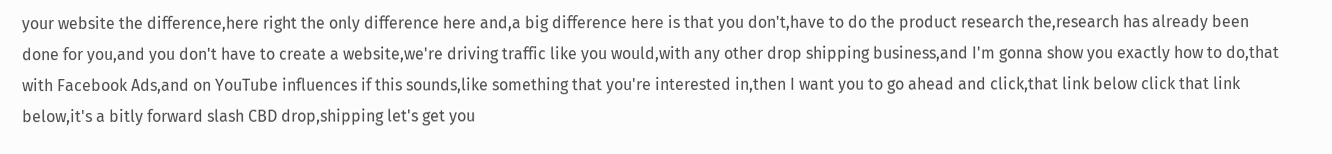your website the difference,here right the only difference here and,a big difference here is that you don't,have to do the product research the,research has already been done for you,and you don't have to create a website,we're driving traffic like you would,with any other drop shipping business,and I'm gonna show you exactly how to do,that with Facebook Ads,and on YouTube influences if this sounds,like something that you're interested in,then I want you to go ahead and click,that link below click that link below,it's a bitly forward slash CBD drop,shipping let's get you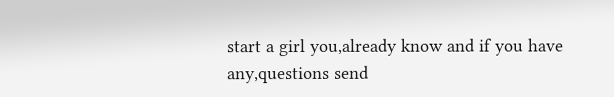start a girl you,already know and if you have any,questions send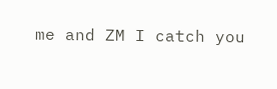me and ZM I catch you